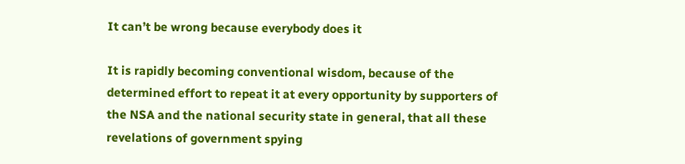It can’t be wrong because everybody does it

It is rapidly becoming conventional wisdom, because of the determined effort to repeat it at every opportunity by supporters of the NSA and the national security state in general, that all these revelations of government spying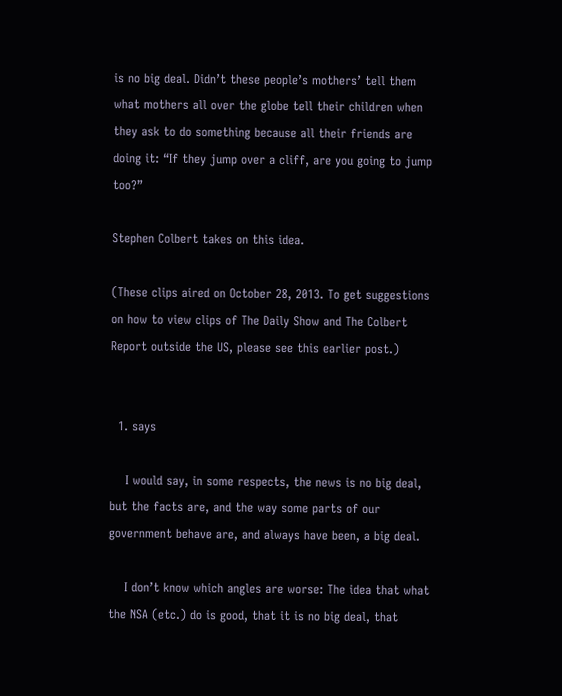is no big deal. Didn’t these people’s mothers’ tell them what mothers all over the globe tell their children when they ask to do something because all their friends are doing it: “If they jump over a cliff, are you going to jump too?”

Stephen Colbert takes on this idea.

(These clips aired on October 28, 2013. To get suggestions on how to view clips of The Daily Show and The Colbert Report outside the US, please see this earlier post.)


  1. says

    I would say, in some respects, the news is no big deal, but the facts are, and the way some parts of our government behave are, and always have been, a big deal.

    I don’t know which angles are worse: The idea that what the NSA (etc.) do is good, that it is no big deal, that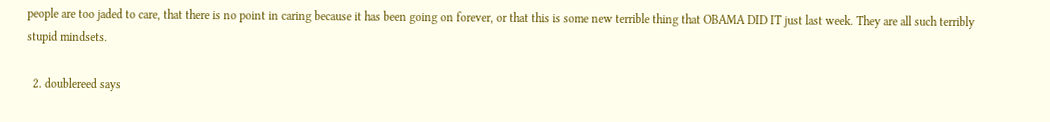people are too jaded to care, that there is no point in caring because it has been going on forever, or that this is some new terrible thing that OBAMA DID IT just last week. They are all such terribly stupid mindsets.

  2. doublereed says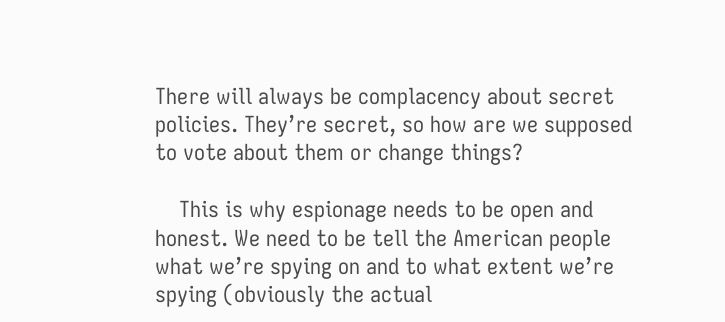There will always be complacency about secret policies. They’re secret, so how are we supposed to vote about them or change things?

    This is why espionage needs to be open and honest. We need to be tell the American people what we’re spying on and to what extent we’re spying (obviously the actual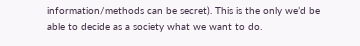information/methods can be secret). This is the only we’d be able to decide as a society what we want to do.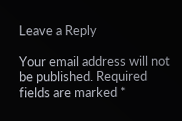Leave a Reply

Your email address will not be published. Required fields are marked *